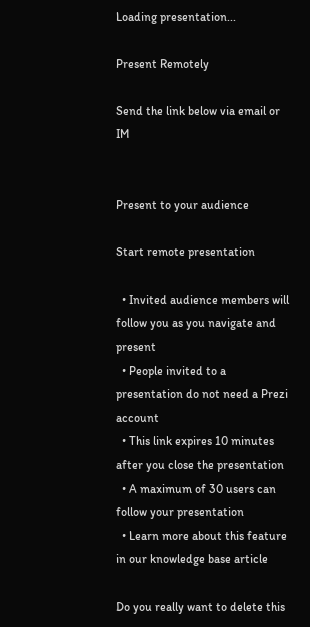Loading presentation...

Present Remotely

Send the link below via email or IM


Present to your audience

Start remote presentation

  • Invited audience members will follow you as you navigate and present
  • People invited to a presentation do not need a Prezi account
  • This link expires 10 minutes after you close the presentation
  • A maximum of 30 users can follow your presentation
  • Learn more about this feature in our knowledge base article

Do you really want to delete this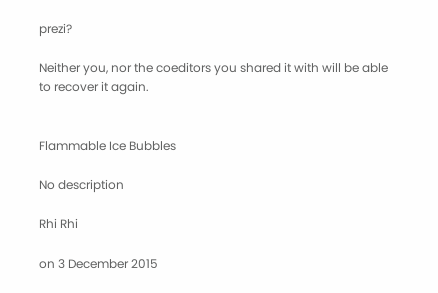prezi?

Neither you, nor the coeditors you shared it with will be able to recover it again.


Flammable Ice Bubbles

No description

Rhi Rhi

on 3 December 2015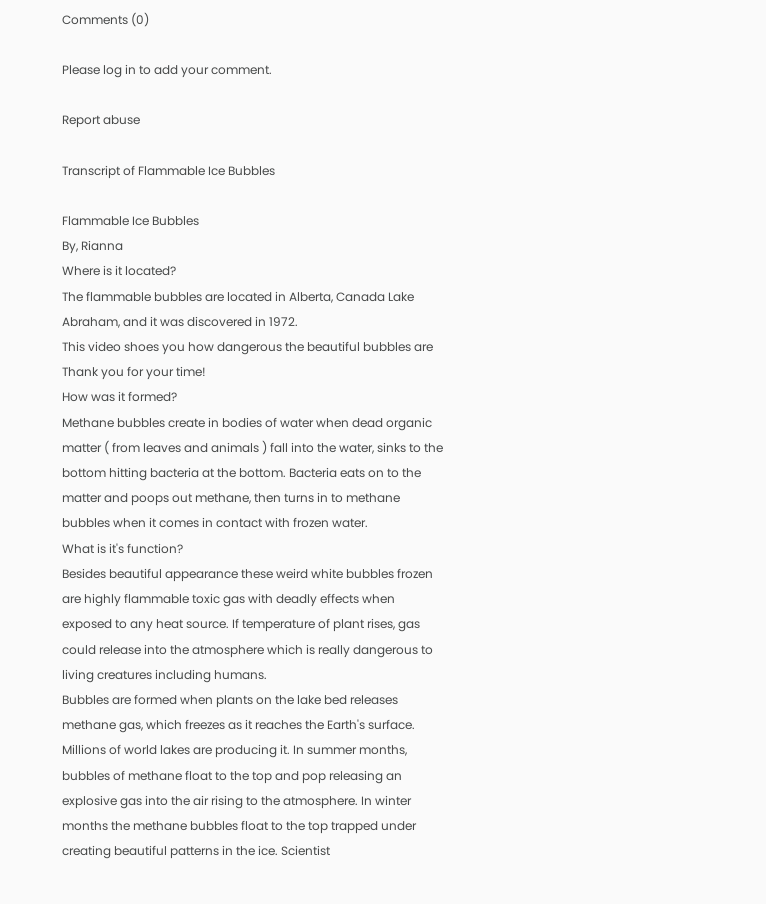Comments (0)

Please log in to add your comment.

Report abuse

Transcript of Flammable Ice Bubbles

Flammable Ice Bubbles
By, Rianna
Where is it located?
The flammable bubbles are located in Alberta, Canada Lake Abraham, and it was discovered in 1972.
This video shoes you how dangerous the beautiful bubbles are
Thank you for your time!
How was it formed?
Methane bubbles create in bodies of water when dead organic matter ( from leaves and animals ) fall into the water, sinks to the bottom hitting bacteria at the bottom. Bacteria eats on to the matter and poops out methane, then turns in to methane bubbles when it comes in contact with frozen water.
What is it's function?
Besides beautiful appearance these weird white bubbles frozen are highly flammable toxic gas with deadly effects when exposed to any heat source. If temperature of plant rises, gas could release into the atmosphere which is really dangerous to living creatures including humans.
Bubbles are formed when plants on the lake bed releases methane gas, which freezes as it reaches the Earth's surface. Millions of world lakes are producing it. In summer months, bubbles of methane float to the top and pop releasing an explosive gas into the air rising to the atmosphere. In winter months the methane bubbles float to the top trapped under creating beautiful patterns in the ice. Scientist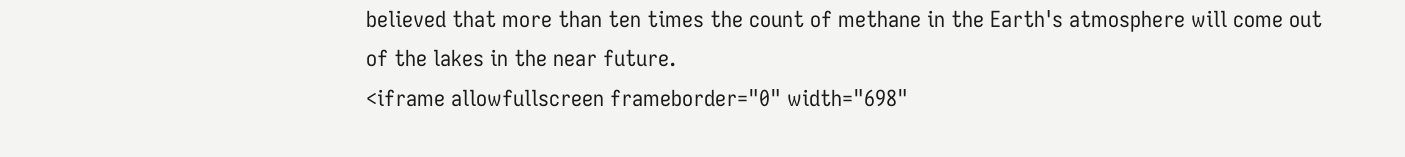believed that more than ten times the count of methane in the Earth's atmosphere will come out of the lakes in the near future.
<iframe allowfullscreen frameborder="0" width="698"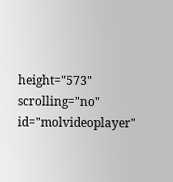height="573" scrolling="no" id="molvideoplayer"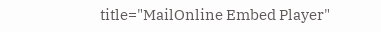title="MailOnline Embed Player"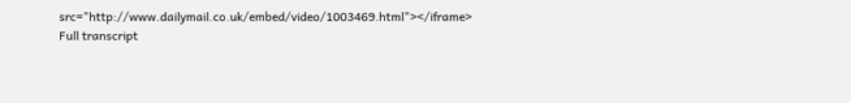src="http://www.dailymail.co.uk/embed/video/1003469.html"></iframe>
Full transcript